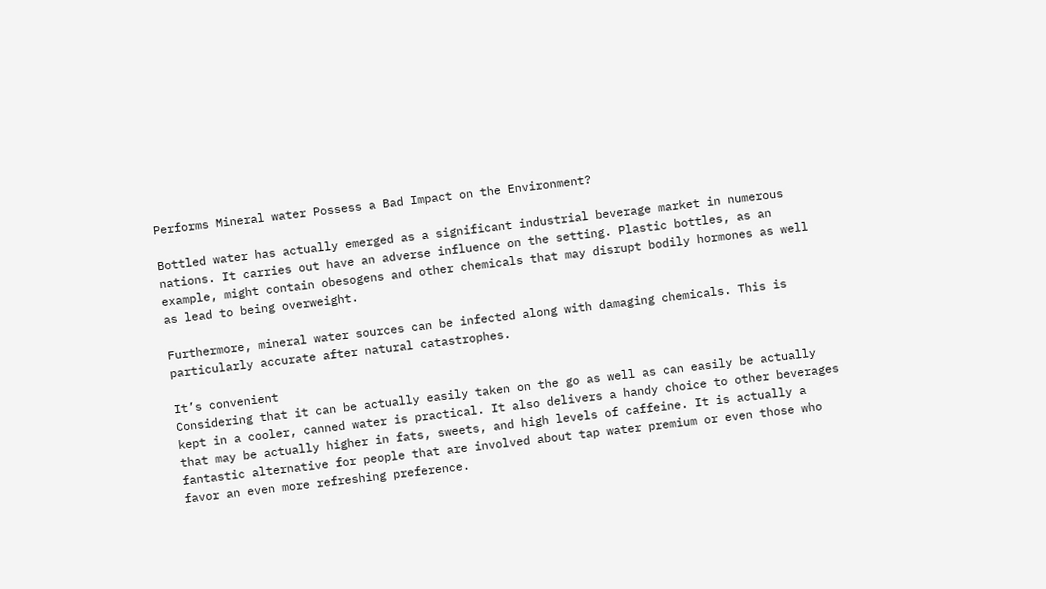Performs Mineral water Possess a Bad Impact on the Environment?

Bottled water has actually emerged as a significant industrial beverage market in numerous nations. It carries out have an adverse influence on the setting. Plastic bottles, as an example, might contain obesogens and other chemicals that may disrupt bodily hormones as well as lead to being overweight.

Furthermore, mineral water sources can be infected along with damaging chemicals. This is particularly accurate after natural catastrophes.

It’s convenient
Considering that it can be actually easily taken on the go as well as can easily be actually kept in a cooler, canned water is practical. It also delivers a handy choice to other beverages that may be actually higher in fats, sweets, and high levels of caffeine. It is actually a fantastic alternative for people that are involved about tap water premium or even those who favor an even more refreshing preference.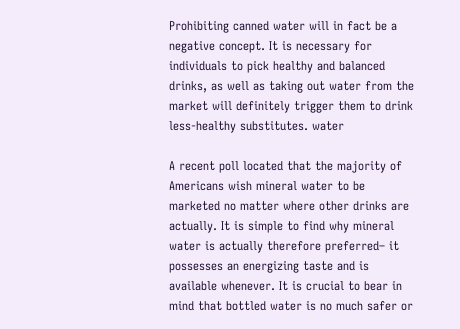Prohibiting canned water will in fact be a negative concept. It is necessary for individuals to pick healthy and balanced drinks, as well as taking out water from the market will definitely trigger them to drink less-healthy substitutes. water

A recent poll located that the majority of Americans wish mineral water to be marketed no matter where other drinks are actually. It is simple to find why mineral water is actually therefore preferred– it possesses an energizing taste and is available whenever. It is crucial to bear in mind that bottled water is no much safer or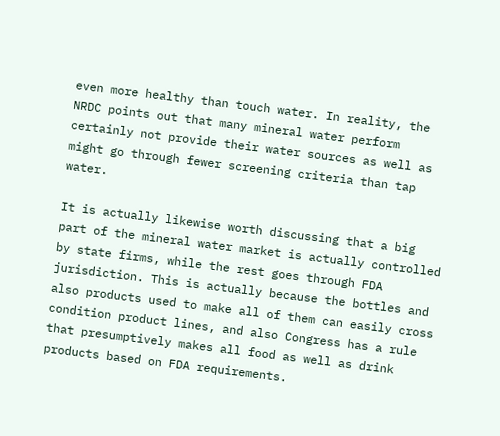even more healthy than touch water. In reality, the NRDC points out that many mineral water perform certainly not provide their water sources as well as might go through fewer screening criteria than tap water.

It is actually likewise worth discussing that a big part of the mineral water market is actually controlled by state firms, while the rest goes through FDA jurisdiction. This is actually because the bottles and also products used to make all of them can easily cross condition product lines, and also Congress has a rule that presumptively makes all food as well as drink products based on FDA requirements.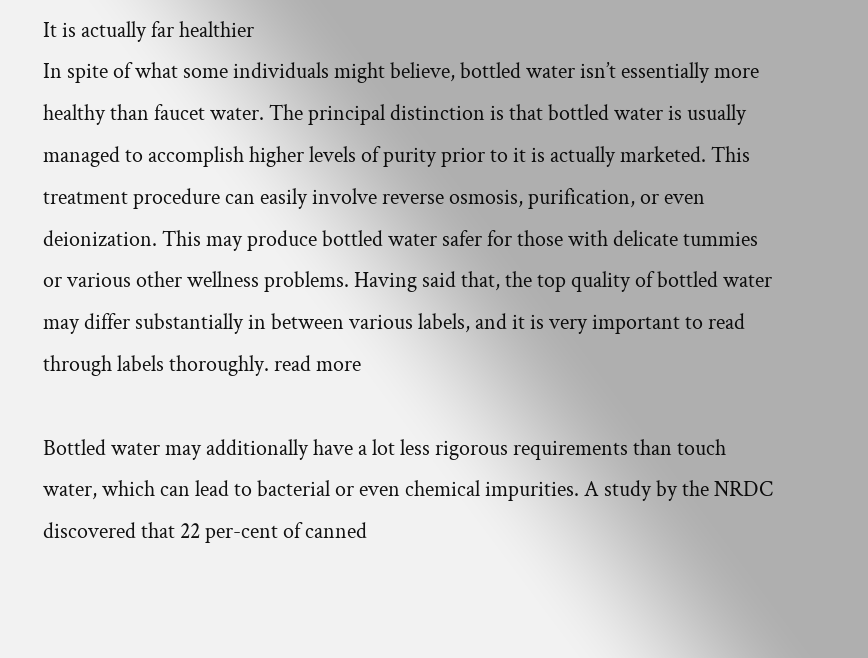It is actually far healthier
In spite of what some individuals might believe, bottled water isn’t essentially more healthy than faucet water. The principal distinction is that bottled water is usually managed to accomplish higher levels of purity prior to it is actually marketed. This treatment procedure can easily involve reverse osmosis, purification, or even deionization. This may produce bottled water safer for those with delicate tummies or various other wellness problems. Having said that, the top quality of bottled water may differ substantially in between various labels, and it is very important to read through labels thoroughly. read more

Bottled water may additionally have a lot less rigorous requirements than touch water, which can lead to bacterial or even chemical impurities. A study by the NRDC discovered that 22 per-cent of canned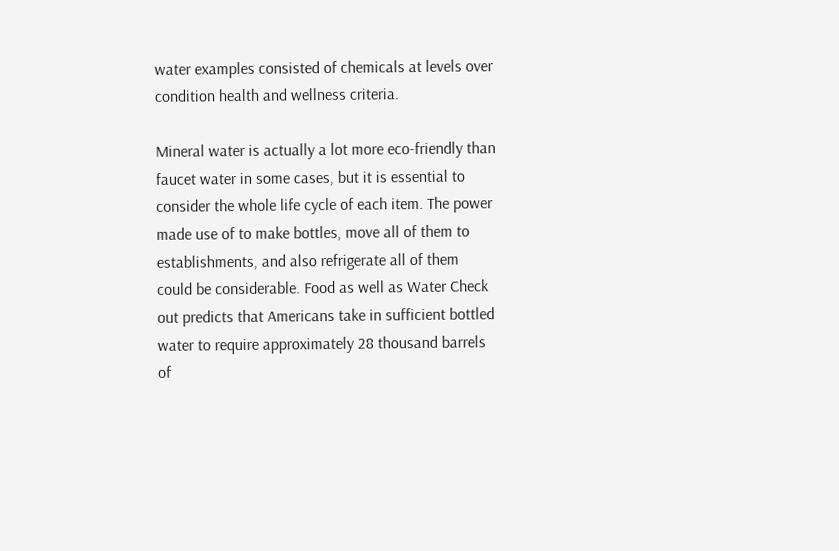water examples consisted of chemicals at levels over condition health and wellness criteria.

Mineral water is actually a lot more eco-friendly than faucet water in some cases, but it is essential to consider the whole life cycle of each item. The power made use of to make bottles, move all of them to establishments, and also refrigerate all of them could be considerable. Food as well as Water Check out predicts that Americans take in sufficient bottled water to require approximately 28 thousand barrels of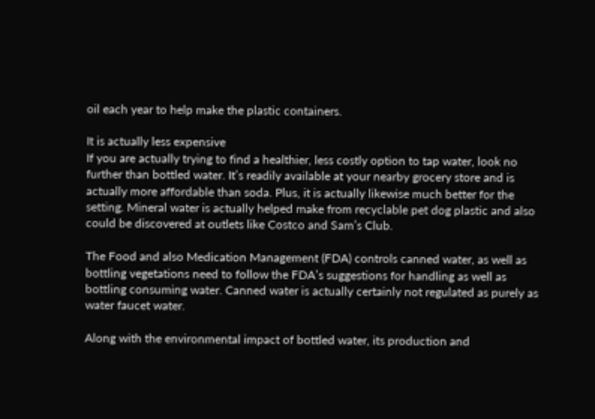oil each year to help make the plastic containers.

It is actually less expensive
If you are actually trying to find a healthier, less costly option to tap water, look no further than bottled water. It’s readily available at your nearby grocery store and is actually more affordable than soda. Plus, it is actually likewise much better for the setting. Mineral water is actually helped make from recyclable pet dog plastic and also could be discovered at outlets like Costco and Sam’s Club.

The Food and also Medication Management (FDA) controls canned water, as well as bottling vegetations need to follow the FDA’s suggestions for handling as well as bottling consuming water. Canned water is actually certainly not regulated as purely as water faucet water.

Along with the environmental impact of bottled water, its production and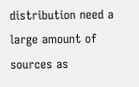distribution need a large amount of sources as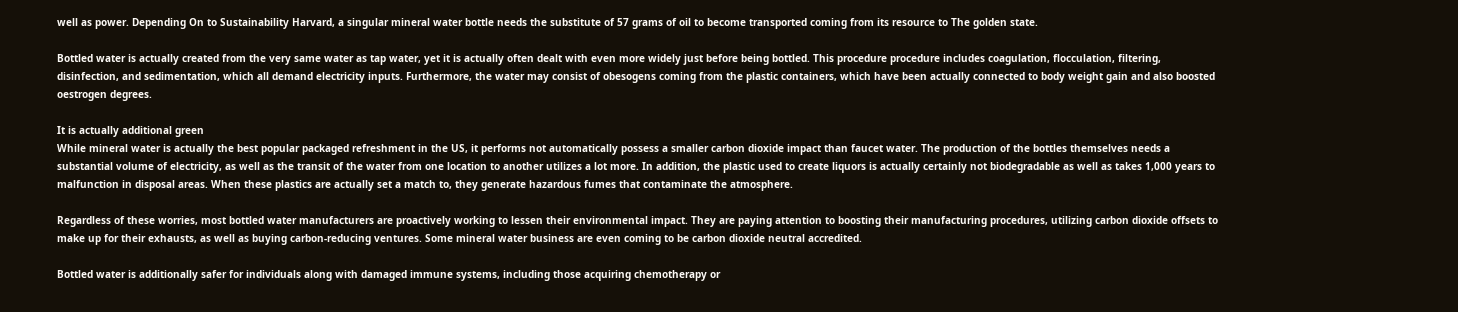well as power. Depending On to Sustainability Harvard, a singular mineral water bottle needs the substitute of 57 grams of oil to become transported coming from its resource to The golden state.

Bottled water is actually created from the very same water as tap water, yet it is actually often dealt with even more widely just before being bottled. This procedure procedure includes coagulation, flocculation, filtering, disinfection, and sedimentation, which all demand electricity inputs. Furthermore, the water may consist of obesogens coming from the plastic containers, which have been actually connected to body weight gain and also boosted oestrogen degrees.

It is actually additional green
While mineral water is actually the best popular packaged refreshment in the US, it performs not automatically possess a smaller carbon dioxide impact than faucet water. The production of the bottles themselves needs a substantial volume of electricity, as well as the transit of the water from one location to another utilizes a lot more. In addition, the plastic used to create liquors is actually certainly not biodegradable as well as takes 1,000 years to malfunction in disposal areas. When these plastics are actually set a match to, they generate hazardous fumes that contaminate the atmosphere.

Regardless of these worries, most bottled water manufacturers are proactively working to lessen their environmental impact. They are paying attention to boosting their manufacturing procedures, utilizing carbon dioxide offsets to make up for their exhausts, as well as buying carbon-reducing ventures. Some mineral water business are even coming to be carbon dioxide neutral accredited.

Bottled water is additionally safer for individuals along with damaged immune systems, including those acquiring chemotherapy or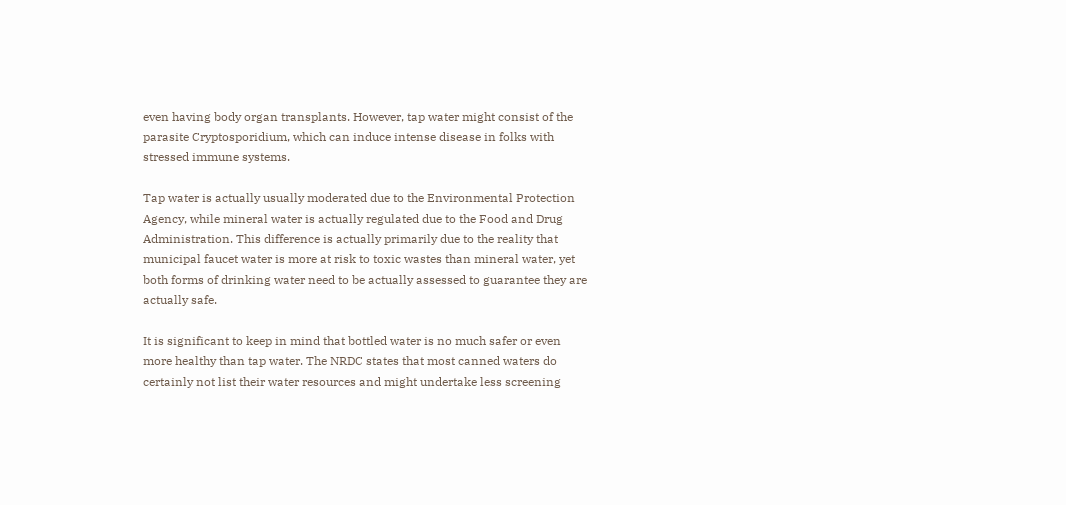even having body organ transplants. However, tap water might consist of the parasite Cryptosporidium, which can induce intense disease in folks with stressed immune systems.

Tap water is actually usually moderated due to the Environmental Protection Agency, while mineral water is actually regulated due to the Food and Drug Administration. This difference is actually primarily due to the reality that municipal faucet water is more at risk to toxic wastes than mineral water, yet both forms of drinking water need to be actually assessed to guarantee they are actually safe.

It is significant to keep in mind that bottled water is no much safer or even more healthy than tap water. The NRDC states that most canned waters do certainly not list their water resources and might undertake less screening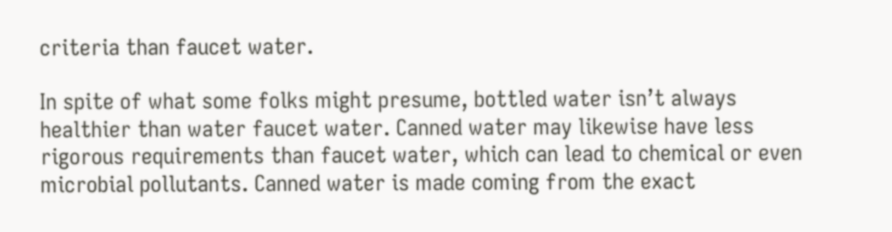criteria than faucet water.

In spite of what some folks might presume, bottled water isn’t always healthier than water faucet water. Canned water may likewise have less rigorous requirements than faucet water, which can lead to chemical or even microbial pollutants. Canned water is made coming from the exact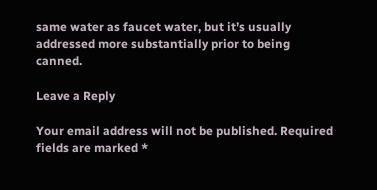same water as faucet water, but it’s usually addressed more substantially prior to being canned.

Leave a Reply

Your email address will not be published. Required fields are marked *